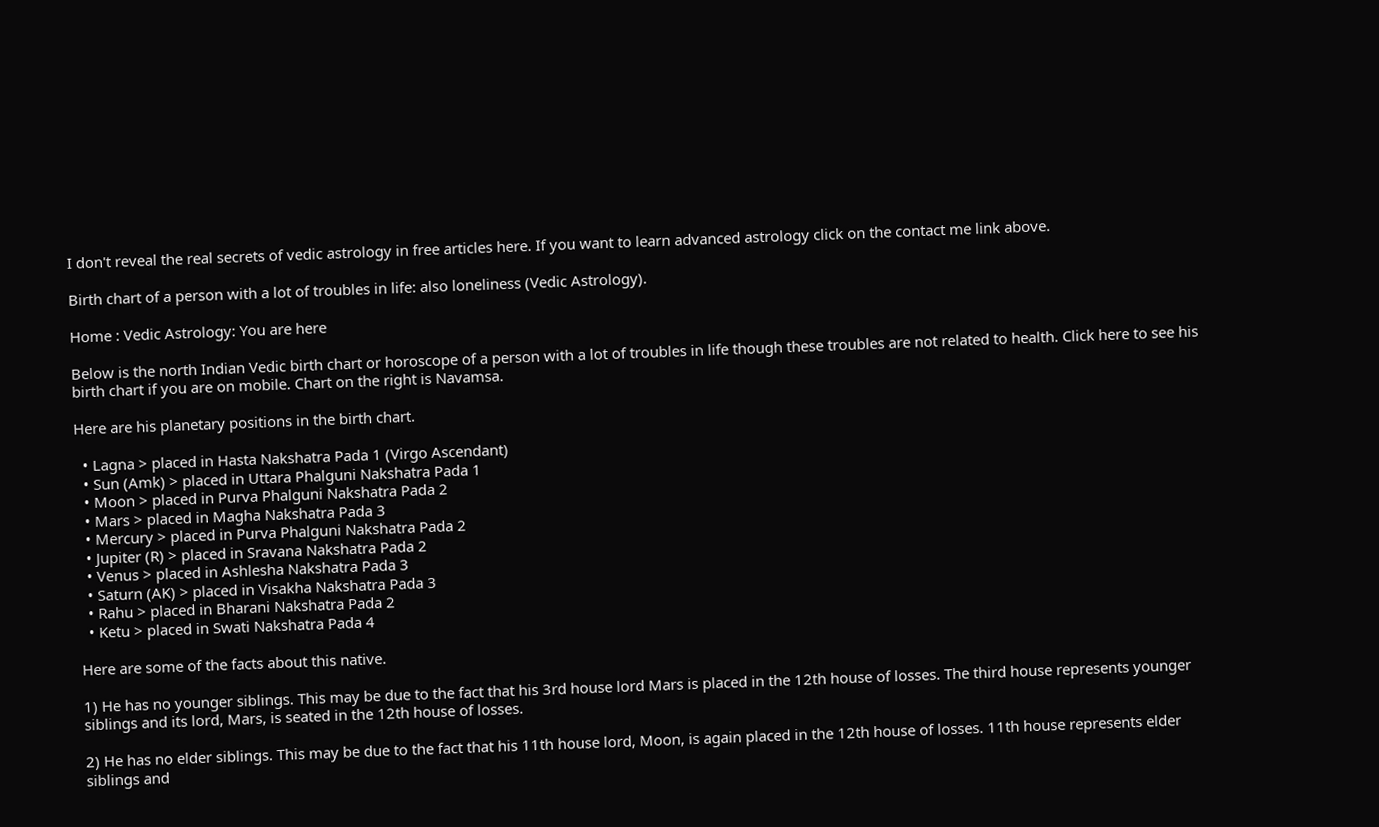I don't reveal the real secrets of vedic astrology in free articles here. If you want to learn advanced astrology click on the contact me link above.

Birth chart of a person with a lot of troubles in life: also loneliness (Vedic Astrology).

Home : Vedic Astrology: You are here

Below is the north Indian Vedic birth chart or horoscope of a person with a lot of troubles in life though these troubles are not related to health. Click here to see his birth chart if you are on mobile. Chart on the right is Navamsa.

Here are his planetary positions in the birth chart.

  • Lagna > placed in Hasta Nakshatra Pada 1 (Virgo Ascendant)
  • Sun (Amk) > placed in Uttara Phalguni Nakshatra Pada 1
  • Moon > placed in Purva Phalguni Nakshatra Pada 2
  • Mars > placed in Magha Nakshatra Pada 3
  • Mercury > placed in Purva Phalguni Nakshatra Pada 2
  • Jupiter (R) > placed in Sravana Nakshatra Pada 2
  • Venus > placed in Ashlesha Nakshatra Pada 3
  • Saturn (AK) > placed in Visakha Nakshatra Pada 3
  • Rahu > placed in Bharani Nakshatra Pada 2
  • Ketu > placed in Swati Nakshatra Pada 4

Here are some of the facts about this native.

1) He has no younger siblings. This may be due to the fact that his 3rd house lord Mars is placed in the 12th house of losses. The third house represents younger siblings and its lord, Mars, is seated in the 12th house of losses.

2) He has no elder siblings. This may be due to the fact that his 11th house lord, Moon, is again placed in the 12th house of losses. 11th house represents elder siblings and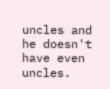uncles and he doesn't have even uncles.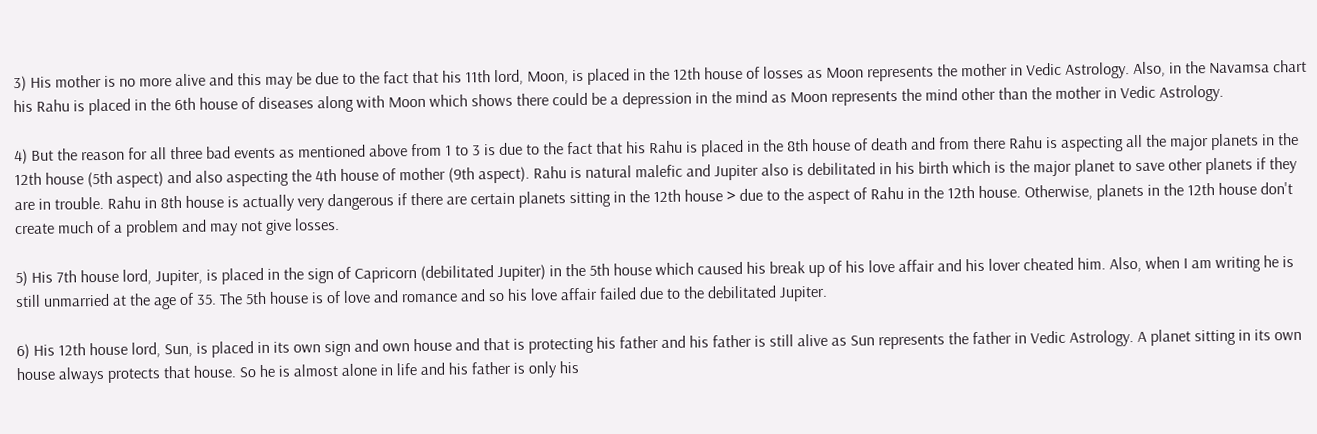3) His mother is no more alive and this may be due to the fact that his 11th lord, Moon, is placed in the 12th house of losses as Moon represents the mother in Vedic Astrology. Also, in the Navamsa chart his Rahu is placed in the 6th house of diseases along with Moon which shows there could be a depression in the mind as Moon represents the mind other than the mother in Vedic Astrology.

4) But the reason for all three bad events as mentioned above from 1 to 3 is due to the fact that his Rahu is placed in the 8th house of death and from there Rahu is aspecting all the major planets in the 12th house (5th aspect) and also aspecting the 4th house of mother (9th aspect). Rahu is natural malefic and Jupiter also is debilitated in his birth which is the major planet to save other planets if they are in trouble. Rahu in 8th house is actually very dangerous if there are certain planets sitting in the 12th house > due to the aspect of Rahu in the 12th house. Otherwise, planets in the 12th house don't create much of a problem and may not give losses.

5) His 7th house lord, Jupiter, is placed in the sign of Capricorn (debilitated Jupiter) in the 5th house which caused his break up of his love affair and his lover cheated him. Also, when I am writing he is still unmarried at the age of 35. The 5th house is of love and romance and so his love affair failed due to the debilitated Jupiter.

6) His 12th house lord, Sun, is placed in its own sign and own house and that is protecting his father and his father is still alive as Sun represents the father in Vedic Astrology. A planet sitting in its own house always protects that house. So he is almost alone in life and his father is only his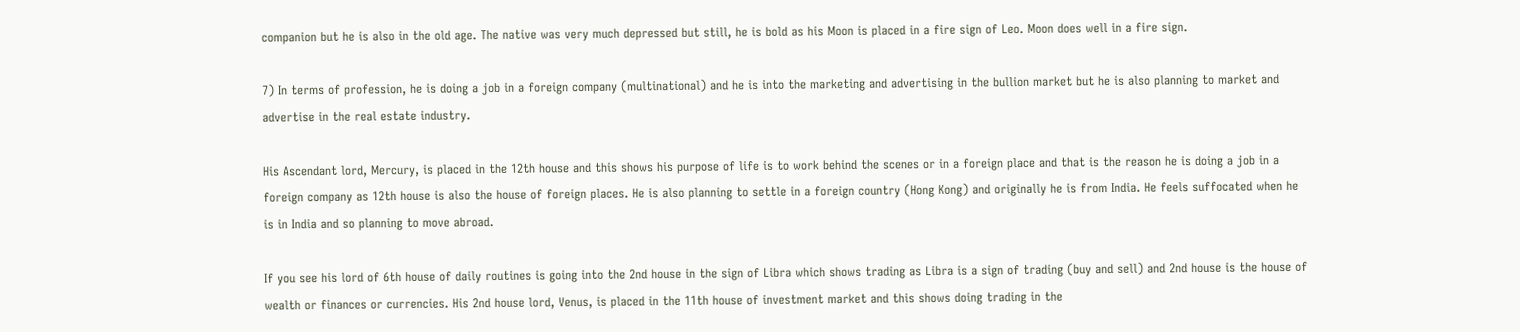companion but he is also in the old age. The native was very much depressed but still, he is bold as his Moon is placed in a fire sign of Leo. Moon does well in a fire sign.

7) In terms of profession, he is doing a job in a foreign company (multinational) and he is into the marketing and advertising in the bullion market but he is also planning to market and advertise in the real estate industry.

His Ascendant lord, Mercury, is placed in the 12th house and this shows his purpose of life is to work behind the scenes or in a foreign place and that is the reason he is doing a job in a foreign company as 12th house is also the house of foreign places. He is also planning to settle in a foreign country (Hong Kong) and originally he is from India. He feels suffocated when he is in India and so planning to move abroad.

If you see his lord of 6th house of daily routines is going into the 2nd house in the sign of Libra which shows trading as Libra is a sign of trading (buy and sell) and 2nd house is the house of wealth or finances or currencies. His 2nd house lord, Venus, is placed in the 11th house of investment market and this shows doing trading in the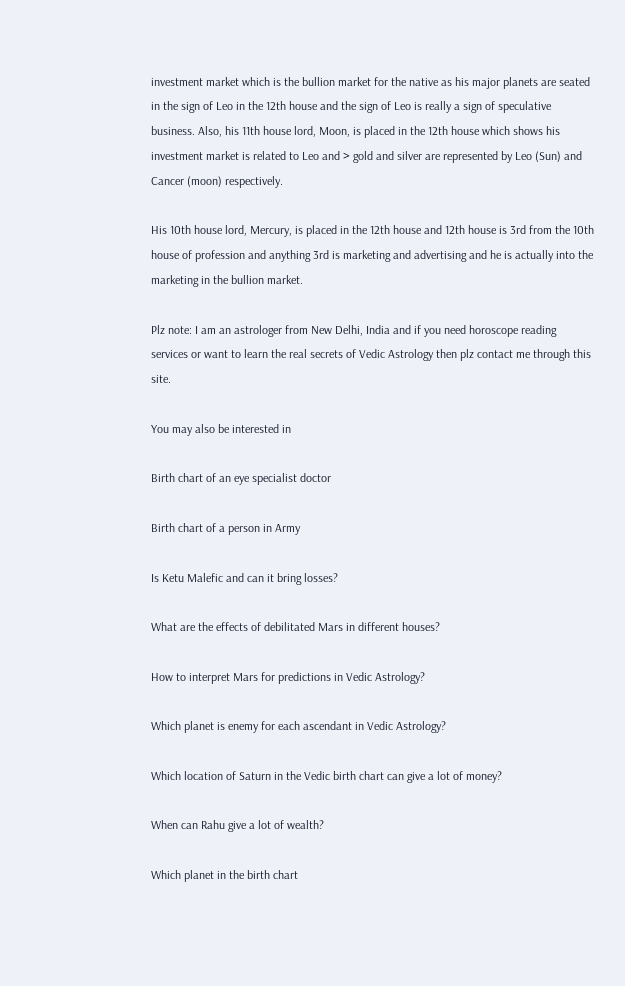investment market which is the bullion market for the native as his major planets are seated in the sign of Leo in the 12th house and the sign of Leo is really a sign of speculative business. Also, his 11th house lord, Moon, is placed in the 12th house which shows his investment market is related to Leo and > gold and silver are represented by Leo (Sun) and Cancer (moon) respectively.

His 10th house lord, Mercury, is placed in the 12th house and 12th house is 3rd from the 10th house of profession and anything 3rd is marketing and advertising and he is actually into the marketing in the bullion market.

Plz note: I am an astrologer from New Delhi, India and if you need horoscope reading services or want to learn the real secrets of Vedic Astrology then plz contact me through this site.

You may also be interested in

Birth chart of an eye specialist doctor

Birth chart of a person in Army

Is Ketu Malefic and can it bring losses?

What are the effects of debilitated Mars in different houses?

How to interpret Mars for predictions in Vedic Astrology?

Which planet is enemy for each ascendant in Vedic Astrology?

Which location of Saturn in the Vedic birth chart can give a lot of money?

When can Rahu give a lot of wealth?

Which planet in the birth chart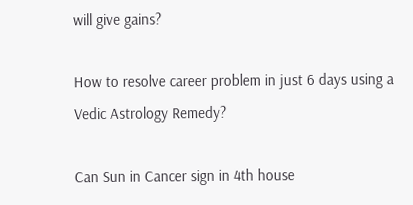will give gains?

How to resolve career problem in just 6 days using a Vedic Astrology Remedy?

Can Sun in Cancer sign in 4th house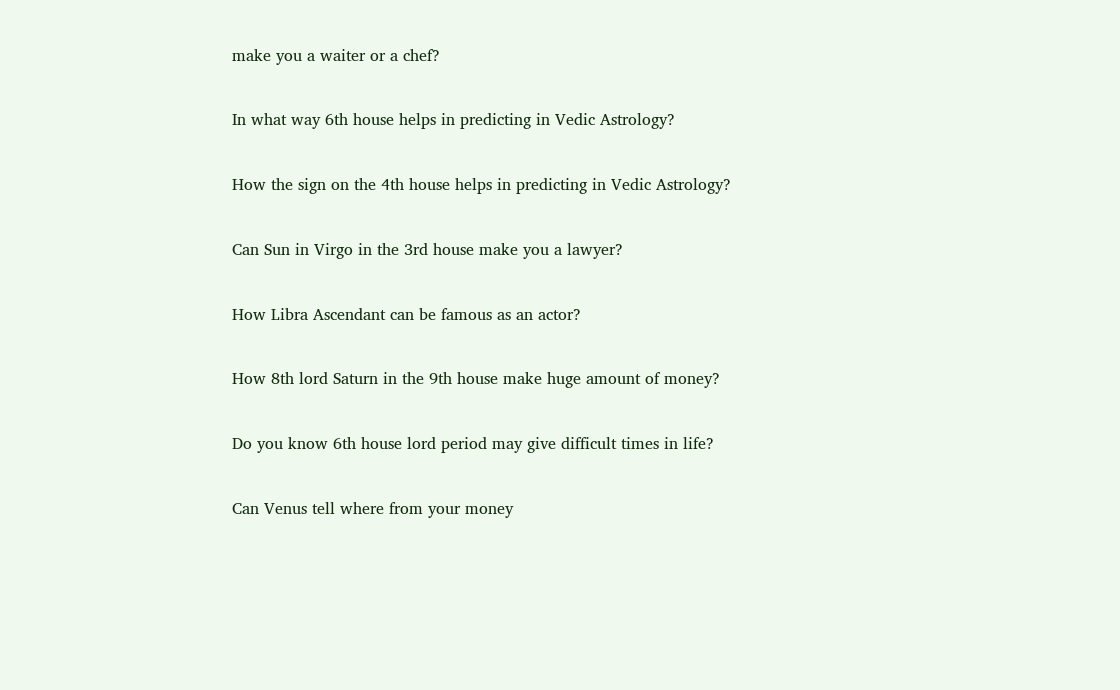make you a waiter or a chef?

In what way 6th house helps in predicting in Vedic Astrology?

How the sign on the 4th house helps in predicting in Vedic Astrology?

Can Sun in Virgo in the 3rd house make you a lawyer?

How Libra Ascendant can be famous as an actor?

How 8th lord Saturn in the 9th house make huge amount of money?

Do you know 6th house lord period may give difficult times in life?

Can Venus tell where from your money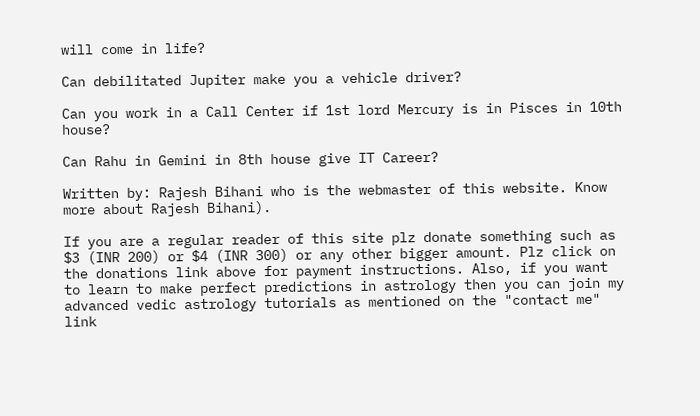will come in life?

Can debilitated Jupiter make you a vehicle driver?

Can you work in a Call Center if 1st lord Mercury is in Pisces in 10th house?

Can Rahu in Gemini in 8th house give IT Career?

Written by: Rajesh Bihani who is the webmaster of this website. Know more about Rajesh Bihani).

If you are a regular reader of this site plz donate something such as $3 (INR 200) or $4 (INR 300) or any other bigger amount. Plz click on the donations link above for payment instructions. Also, if you want to learn to make perfect predictions in astrology then you can join my advanced vedic astrology tutorials as mentioned on the "contact me" link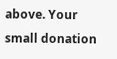above. Your small donation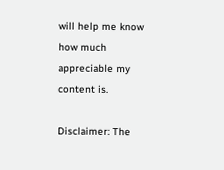will help me know how much appreciable my content is.

Disclaimer: The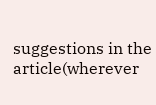suggestions in the article(wherever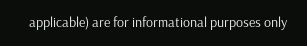applicable) are for informational purposes only